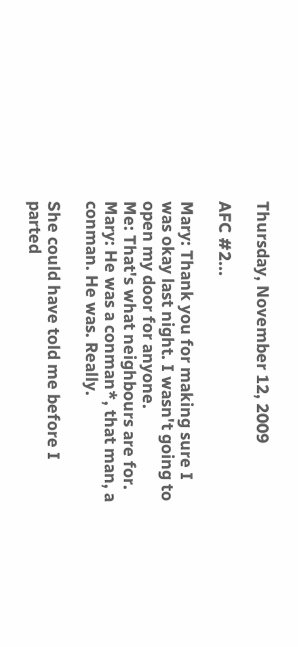Thursday, November 12, 2009

AFC #2...

Mary: Thank you for making sure I was okay last night. I wasn't going to open my door for anyone.
Me: That's what neighbours are for.
Mary: He was a conman*, that man, a conman. He was. Really.

She could have told me before I parted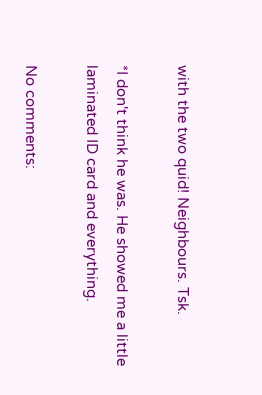with the two quid! Neighbours. Tsk.

*I don't think he was. He showed me a little laminated ID card and everything.

No comments: